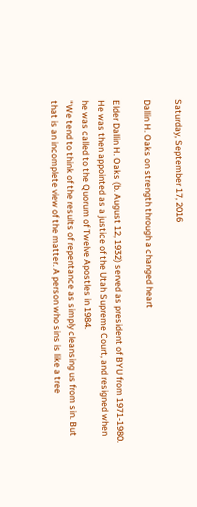Saturday, September 17, 2016

Dallin H. Oaks on strength through a changed heart

Elder Dallin H. Oaks (b. August 12, 1932) served as president of BYU from 1971-1980.  He was then appointed as a justice of the Utah Supreme Court, and resigned when he was called to the Quorum of Twelve Apostles in 1984.
"We tend to think of the results of repentance as simply cleansing us from sin. But that is an incomplete view of the matter. A person who sins is like a tree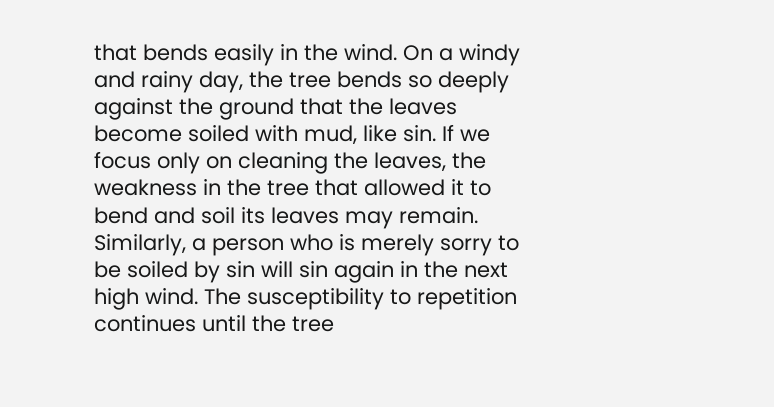that bends easily in the wind. On a windy and rainy day, the tree bends so deeply against the ground that the leaves become soiled with mud, like sin. If we focus only on cleaning the leaves, the weakness in the tree that allowed it to bend and soil its leaves may remain. Similarly, a person who is merely sorry to be soiled by sin will sin again in the next high wind. The susceptibility to repetition continues until the tree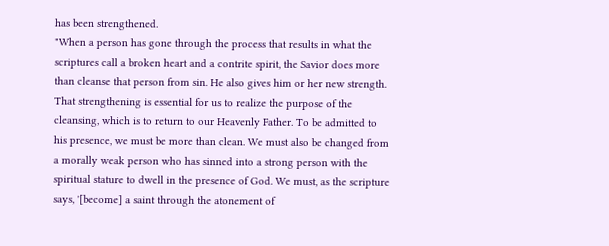has been strengthened.
"When a person has gone through the process that results in what the scriptures call a broken heart and a contrite spirit, the Savior does more than cleanse that person from sin. He also gives him or her new strength. That strengthening is essential for us to realize the purpose of the cleansing, which is to return to our Heavenly Father. To be admitted to his presence, we must be more than clean. We must also be changed from a morally weak person who has sinned into a strong person with the spiritual stature to dwell in the presence of God. We must, as the scripture says, '[become] a saint through the atonement of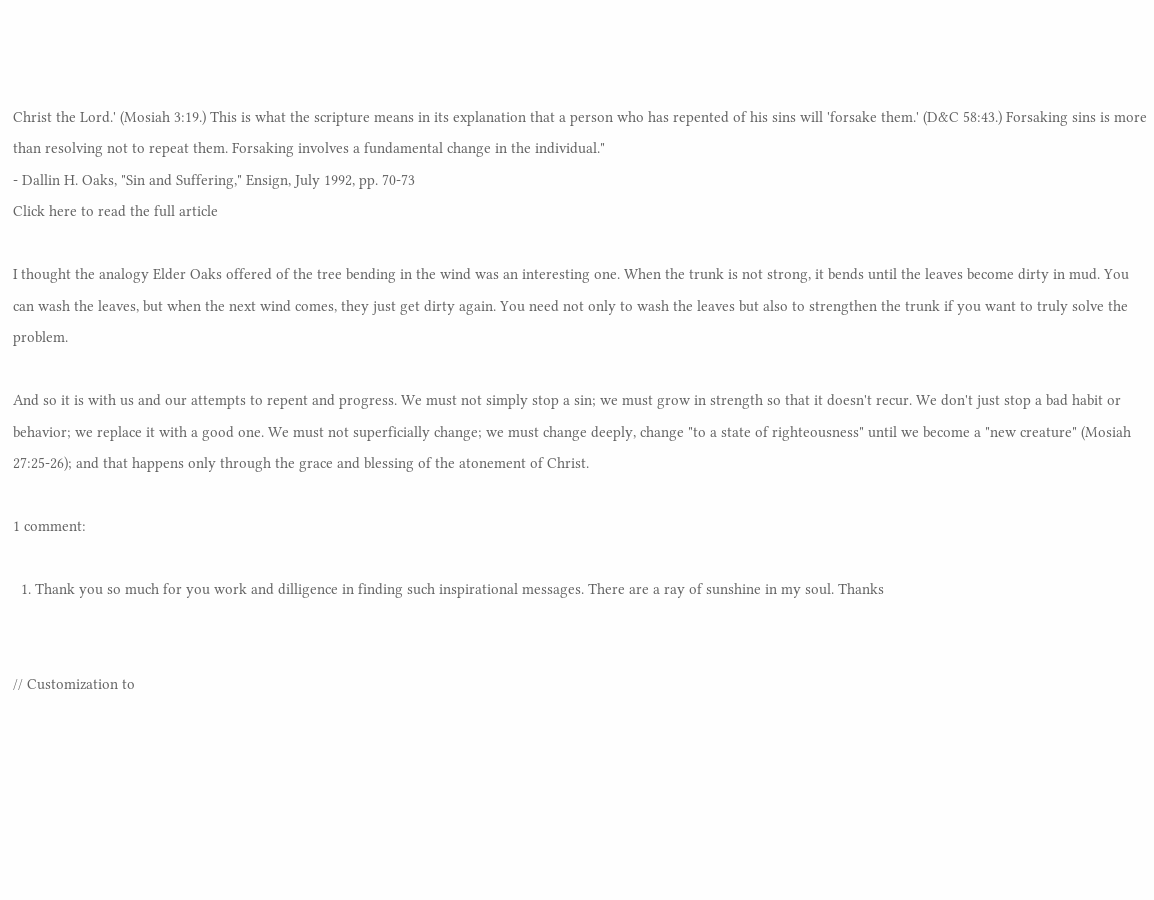Christ the Lord.' (Mosiah 3:19.) This is what the scripture means in its explanation that a person who has repented of his sins will 'forsake them.' (D&C 58:43.) Forsaking sins is more than resolving not to repeat them. Forsaking involves a fundamental change in the individual."
- Dallin H. Oaks, "Sin and Suffering," Ensign, July 1992, pp. 70-73
Click here to read the full article

I thought the analogy Elder Oaks offered of the tree bending in the wind was an interesting one. When the trunk is not strong, it bends until the leaves become dirty in mud. You can wash the leaves, but when the next wind comes, they just get dirty again. You need not only to wash the leaves but also to strengthen the trunk if you want to truly solve the problem.

And so it is with us and our attempts to repent and progress. We must not simply stop a sin; we must grow in strength so that it doesn't recur. We don't just stop a bad habit or behavior; we replace it with a good one. We must not superficially change; we must change deeply, change "to a state of righteousness" until we become a "new creature" (Mosiah 27:25-26); and that happens only through the grace and blessing of the atonement of Christ.

1 comment:

  1. Thank you so much for you work and dilligence in finding such inspirational messages. There are a ray of sunshine in my soul. Thanks


// Customization to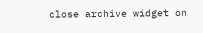close archive widget on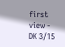first view - DK 3/15